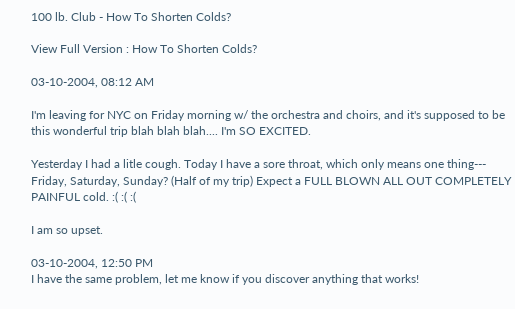100 lb. Club - How To Shorten Colds?

View Full Version : How To Shorten Colds?

03-10-2004, 08:12 AM

I'm leaving for NYC on Friday morning w/ the orchestra and choirs, and it's supposed to be this wonderful trip blah blah blah.... I'm SO EXCITED.

Yesterday I had a litle cough. Today I have a sore throat, which only means one thing--- Friday, Saturday, Sunday? (Half of my trip) Expect a FULL BLOWN ALL OUT COMPLETELY PAINFUL cold. :( :( :(

I am so upset.

03-10-2004, 12:50 PM
I have the same problem, let me know if you discover anything that works!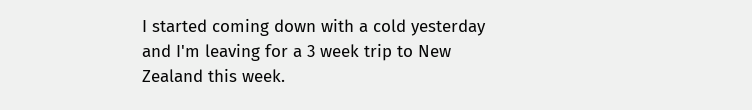I started coming down with a cold yesterday and I'm leaving for a 3 week trip to New Zealand this week.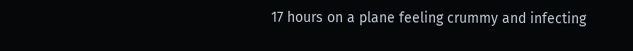17 hours on a plane feeling crummy and infecting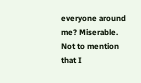everyone around me? Miserable. Not to mention that I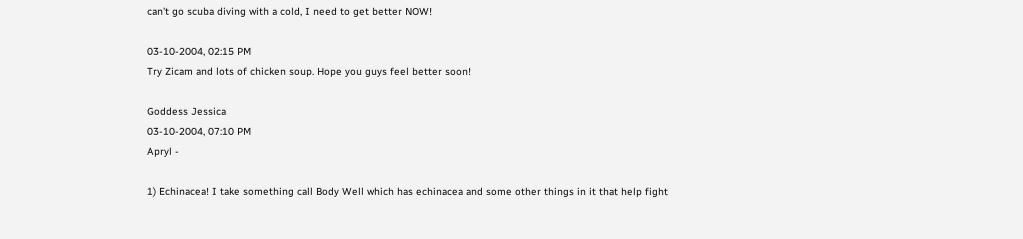can't go scuba diving with a cold, I need to get better NOW!

03-10-2004, 02:15 PM
Try Zicam and lots of chicken soup. Hope you guys feel better soon!

Goddess Jessica
03-10-2004, 07:10 PM
Apryl -

1) Echinacea! I take something call Body Well which has echinacea and some other things in it that help fight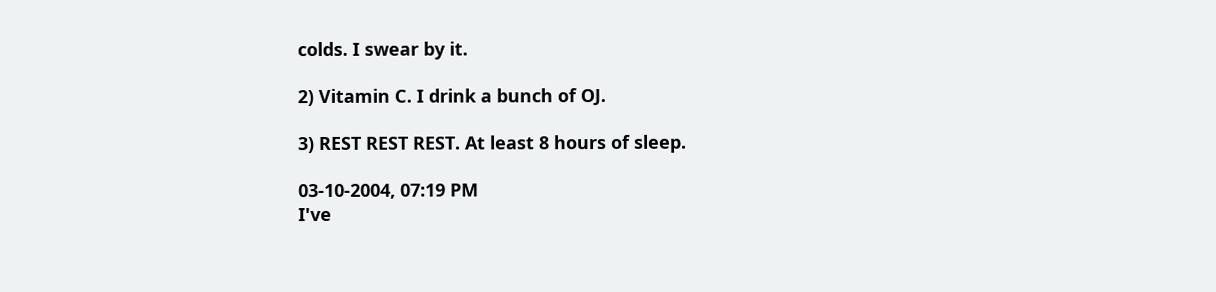colds. I swear by it.

2) Vitamin C. I drink a bunch of OJ.

3) REST REST REST. At least 8 hours of sleep.

03-10-2004, 07:19 PM
I've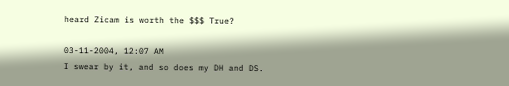heard Zicam is worth the $$$ True?

03-11-2004, 12:07 AM
I swear by it, and so does my DH and DS.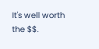It's well worth the $$.